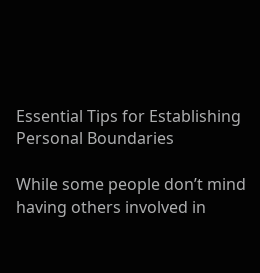Essential Tips for Establishing Personal Boundaries

While some people don’t mind having others involved in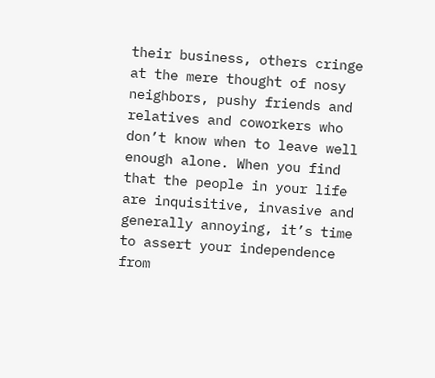their business, others cringe at the mere thought of nosy neighbors, pushy friends and relatives and coworkers who don’t know when to leave well enough alone. When you find that the people in your life are inquisitive, invasive and generally annoying, it’s time to assert your independence from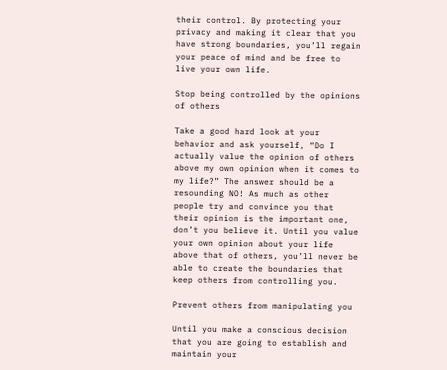their control. By protecting your privacy and making it clear that you have strong boundaries, you’ll regain your peace of mind and be free to live your own life.

Stop being controlled by the opinions of others

Take a good hard look at your behavior and ask yourself, “Do I actually value the opinion of others above my own opinion when it comes to my life?” The answer should be a resounding NO! As much as other people try and convince you that their opinion is the important one, don’t you believe it. Until you value your own opinion about your life above that of others, you’ll never be able to create the boundaries that keep others from controlling you.

Prevent others from manipulating you

Until you make a conscious decision that you are going to establish and maintain your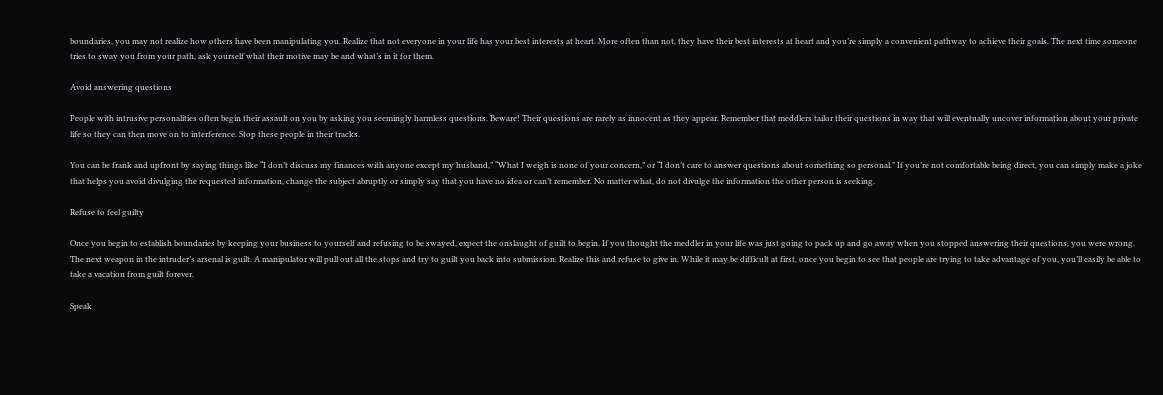boundaries, you may not realize how others have been manipulating you. Realize that not everyone in your life has your best interests at heart. More often than not, they have their best interests at heart and you’re simply a convenient pathway to achieve their goals. The next time someone tries to sway you from your path, ask yourself what their motive may be and what’s in it for them.

Avoid answering questions

People with intrusive personalities often begin their assault on you by asking you seemingly harmless questions. Beware! Their questions are rarely as innocent as they appear. Remember that meddlers tailor their questions in way that will eventually uncover information about your private life so they can then move on to interference. Stop these people in their tracks.

You can be frank and upfront by saying things like “I don’t discuss my finances with anyone except my husband,” “What I weigh is none of your concern,” or “I don’t care to answer questions about something so personal.” If you’re not comfortable being direct, you can simply make a joke that helps you avoid divulging the requested information, change the subject abruptly or simply say that you have no idea or can’t remember. No matter what, do not divulge the information the other person is seeking.

Refuse to feel guilty

Once you begin to establish boundaries by keeping your business to yourself and refusing to be swayed, expect the onslaught of guilt to begin. If you thought the meddler in your life was just going to pack up and go away when you stopped answering their questions, you were wrong. The next weapon in the intruder’s arsenal is guilt. A manipulator will pull out all the stops and try to guilt you back into submission. Realize this and refuse to give in. While it may be difficult at first, once you begin to see that people are trying to take advantage of you, you’ll easily be able to take a vacation from guilt forever.

Speak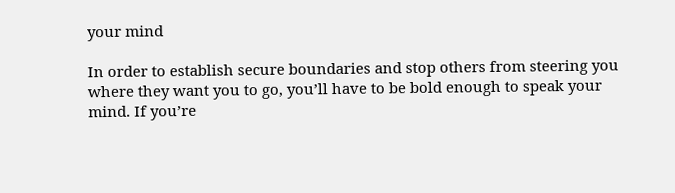your mind

In order to establish secure boundaries and stop others from steering you where they want you to go, you’ll have to be bold enough to speak your mind. If you’re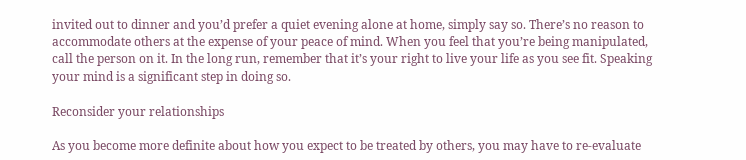invited out to dinner and you’d prefer a quiet evening alone at home, simply say so. There’s no reason to accommodate others at the expense of your peace of mind. When you feel that you’re being manipulated, call the person on it. In the long run, remember that it’s your right to live your life as you see fit. Speaking your mind is a significant step in doing so.

Reconsider your relationships

As you become more definite about how you expect to be treated by others, you may have to re-evaluate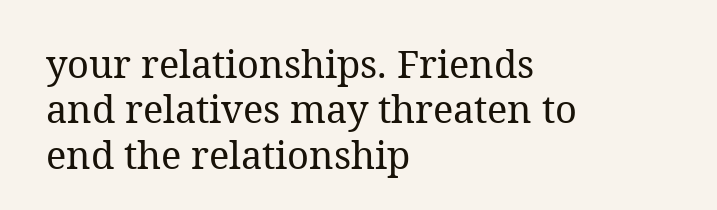your relationships. Friends and relatives may threaten to end the relationship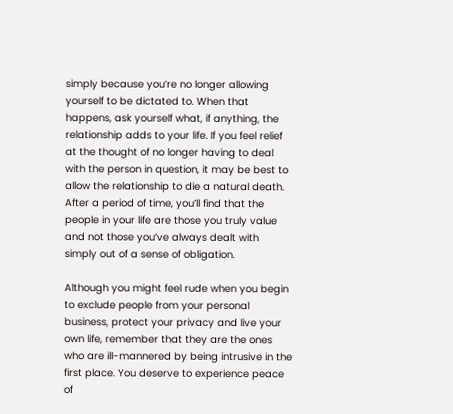simply because you’re no longer allowing yourself to be dictated to. When that happens, ask yourself what, if anything, the relationship adds to your life. If you feel relief at the thought of no longer having to deal with the person in question, it may be best to allow the relationship to die a natural death. After a period of time, you’ll find that the people in your life are those you truly value and not those you’ve always dealt with simply out of a sense of obligation.

Although you might feel rude when you begin to exclude people from your personal business, protect your privacy and live your own life, remember that they are the ones who are ill-mannered by being intrusive in the first place. You deserve to experience peace of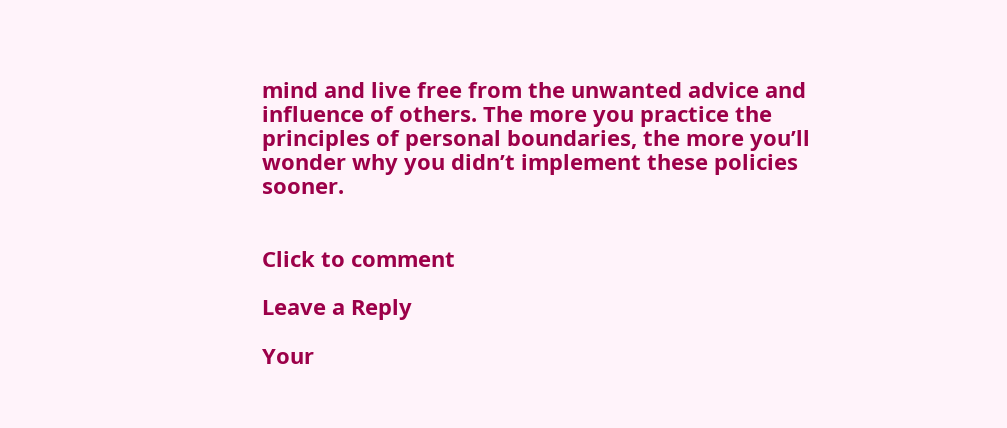mind and live free from the unwanted advice and influence of others. The more you practice the principles of personal boundaries, the more you’ll wonder why you didn’t implement these policies sooner.


Click to comment

Leave a Reply

Your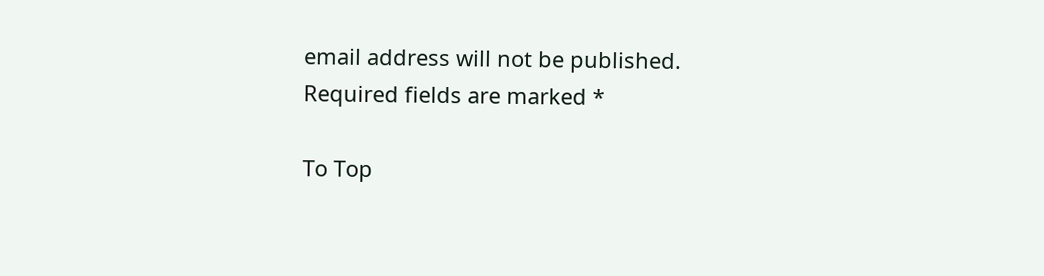email address will not be published. Required fields are marked *

To Top